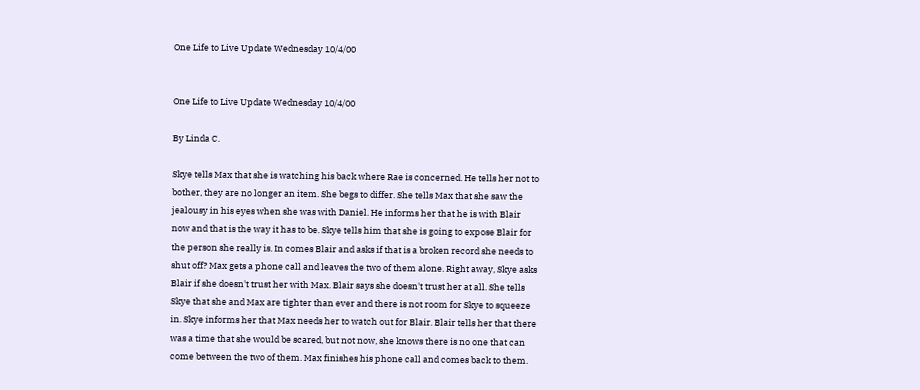One Life to Live Update Wednesday 10/4/00


One Life to Live Update Wednesday 10/4/00

By Linda C.

Skye tells Max that she is watching his back where Rae is concerned. He tells her not to bother, they are no longer an item. She begs to differ. She tells Max that she saw the jealousy in his eyes when she was with Daniel. He informs her that he is with Blair now and that is the way it has to be. Skye tells him that she is going to expose Blair for the person she really is. In comes Blair and asks if that is a broken record she needs to shut off? Max gets a phone call and leaves the two of them alone. Right away, Skye asks Blair if she doesn't trust her with Max. Blair says she doesn't trust her at all. She tells Skye that she and Max are tighter than ever and there is not room for Skye to squeeze in. Skye informs her that Max needs her to watch out for Blair. Blair tells her that there was a time that she would be scared, but not now, she knows there is no one that can come between the two of them. Max finishes his phone call and comes back to them.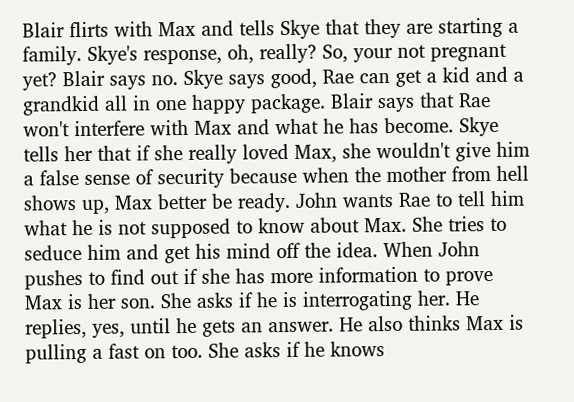Blair flirts with Max and tells Skye that they are starting a family. Skye's response, oh, really? So, your not pregnant yet? Blair says no. Skye says good, Rae can get a kid and a grandkid all in one happy package. Blair says that Rae won't interfere with Max and what he has become. Skye tells her that if she really loved Max, she wouldn't give him a false sense of security because when the mother from hell shows up, Max better be ready. John wants Rae to tell him what he is not supposed to know about Max. She tries to seduce him and get his mind off the idea. When John pushes to find out if she has more information to prove Max is her son. She asks if he is interrogating her. He replies, yes, until he gets an answer. He also thinks Max is pulling a fast on too. She asks if he knows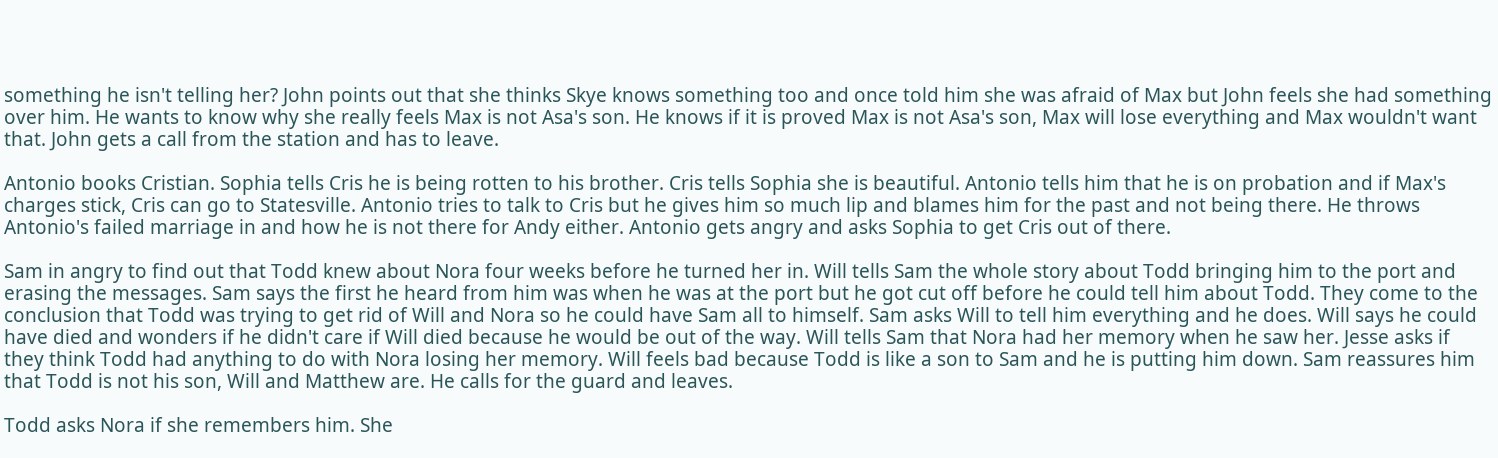something he isn't telling her? John points out that she thinks Skye knows something too and once told him she was afraid of Max but John feels she had something over him. He wants to know why she really feels Max is not Asa's son. He knows if it is proved Max is not Asa's son, Max will lose everything and Max wouldn't want that. John gets a call from the station and has to leave.

Antonio books Cristian. Sophia tells Cris he is being rotten to his brother. Cris tells Sophia she is beautiful. Antonio tells him that he is on probation and if Max's charges stick, Cris can go to Statesville. Antonio tries to talk to Cris but he gives him so much lip and blames him for the past and not being there. He throws Antonio's failed marriage in and how he is not there for Andy either. Antonio gets angry and asks Sophia to get Cris out of there.

Sam in angry to find out that Todd knew about Nora four weeks before he turned her in. Will tells Sam the whole story about Todd bringing him to the port and erasing the messages. Sam says the first he heard from him was when he was at the port but he got cut off before he could tell him about Todd. They come to the conclusion that Todd was trying to get rid of Will and Nora so he could have Sam all to himself. Sam asks Will to tell him everything and he does. Will says he could have died and wonders if he didn't care if Will died because he would be out of the way. Will tells Sam that Nora had her memory when he saw her. Jesse asks if they think Todd had anything to do with Nora losing her memory. Will feels bad because Todd is like a son to Sam and he is putting him down. Sam reassures him that Todd is not his son, Will and Matthew are. He calls for the guard and leaves.

Todd asks Nora if she remembers him. She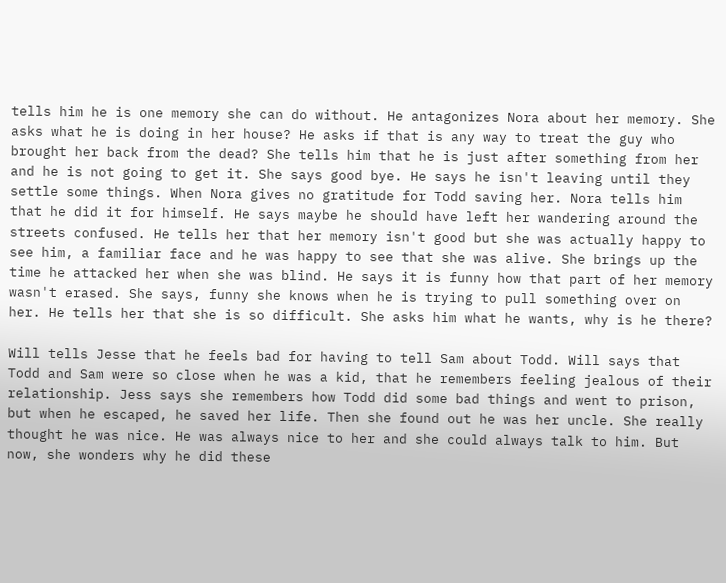tells him he is one memory she can do without. He antagonizes Nora about her memory. She asks what he is doing in her house? He asks if that is any way to treat the guy who brought her back from the dead? She tells him that he is just after something from her and he is not going to get it. She says good bye. He says he isn't leaving until they settle some things. When Nora gives no gratitude for Todd saving her. Nora tells him that he did it for himself. He says maybe he should have left her wandering around the streets confused. He tells her that her memory isn't good but she was actually happy to see him, a familiar face and he was happy to see that she was alive. She brings up the time he attacked her when she was blind. He says it is funny how that part of her memory wasn't erased. She says, funny she knows when he is trying to pull something over on her. He tells her that she is so difficult. She asks him what he wants, why is he there?

Will tells Jesse that he feels bad for having to tell Sam about Todd. Will says that Todd and Sam were so close when he was a kid, that he remembers feeling jealous of their relationship. Jess says she remembers how Todd did some bad things and went to prison, but when he escaped, he saved her life. Then she found out he was her uncle. She really thought he was nice. He was always nice to her and she could always talk to him. But now, she wonders why he did these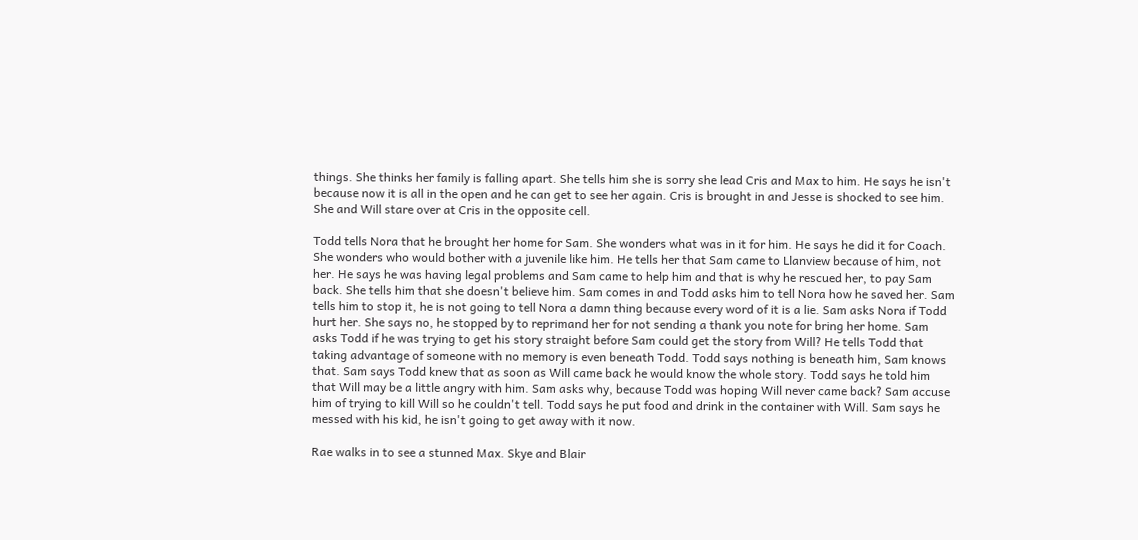things. She thinks her family is falling apart. She tells him she is sorry she lead Cris and Max to him. He says he isn't because now it is all in the open and he can get to see her again. Cris is brought in and Jesse is shocked to see him. She and Will stare over at Cris in the opposite cell.

Todd tells Nora that he brought her home for Sam. She wonders what was in it for him. He says he did it for Coach. She wonders who would bother with a juvenile like him. He tells her that Sam came to Llanview because of him, not her. He says he was having legal problems and Sam came to help him and that is why he rescued her, to pay Sam back. She tells him that she doesn't believe him. Sam comes in and Todd asks him to tell Nora how he saved her. Sam tells him to stop it, he is not going to tell Nora a damn thing because every word of it is a lie. Sam asks Nora if Todd hurt her. She says no, he stopped by to reprimand her for not sending a thank you note for bring her home. Sam asks Todd if he was trying to get his story straight before Sam could get the story from Will? He tells Todd that taking advantage of someone with no memory is even beneath Todd. Todd says nothing is beneath him, Sam knows that. Sam says Todd knew that as soon as Will came back he would know the whole story. Todd says he told him that Will may be a little angry with him. Sam asks why, because Todd was hoping Will never came back? Sam accuse him of trying to kill Will so he couldn't tell. Todd says he put food and drink in the container with Will. Sam says he messed with his kid, he isn't going to get away with it now.

Rae walks in to see a stunned Max. Skye and Blair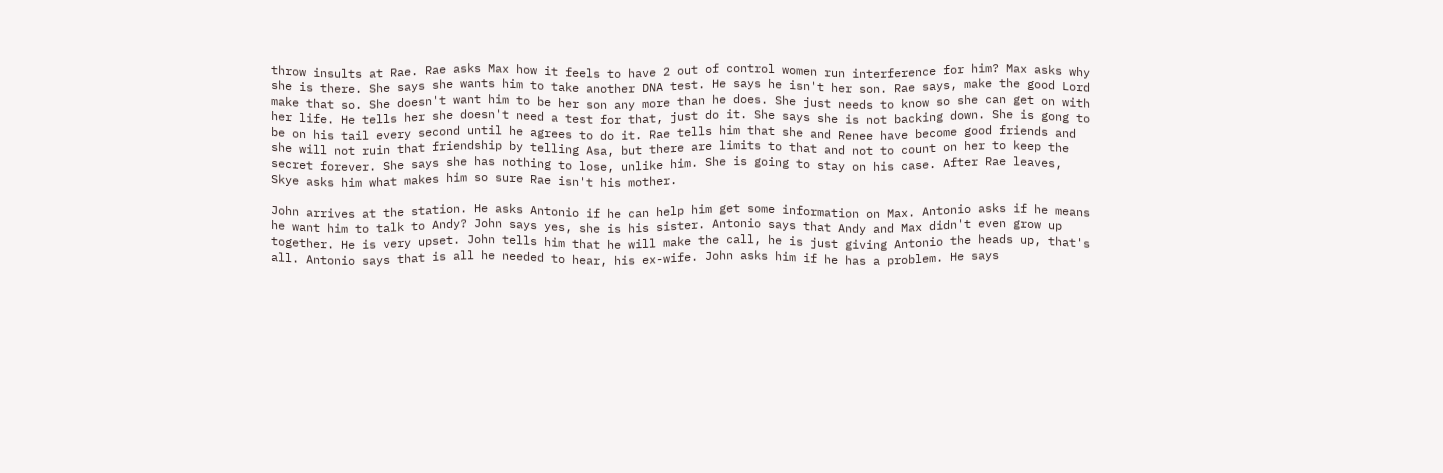throw insults at Rae. Rae asks Max how it feels to have 2 out of control women run interference for him? Max asks why she is there. She says she wants him to take another DNA test. He says he isn't her son. Rae says, make the good Lord make that so. She doesn't want him to be her son any more than he does. She just needs to know so she can get on with her life. He tells her she doesn't need a test for that, just do it. She says she is not backing down. She is gong to be on his tail every second until he agrees to do it. Rae tells him that she and Renee have become good friends and she will not ruin that friendship by telling Asa, but there are limits to that and not to count on her to keep the secret forever. She says she has nothing to lose, unlike him. She is going to stay on his case. After Rae leaves, Skye asks him what makes him so sure Rae isn't his mother.

John arrives at the station. He asks Antonio if he can help him get some information on Max. Antonio asks if he means he want him to talk to Andy? John says yes, she is his sister. Antonio says that Andy and Max didn't even grow up together. He is very upset. John tells him that he will make the call, he is just giving Antonio the heads up, that's all. Antonio says that is all he needed to hear, his ex-wife. John asks him if he has a problem. He says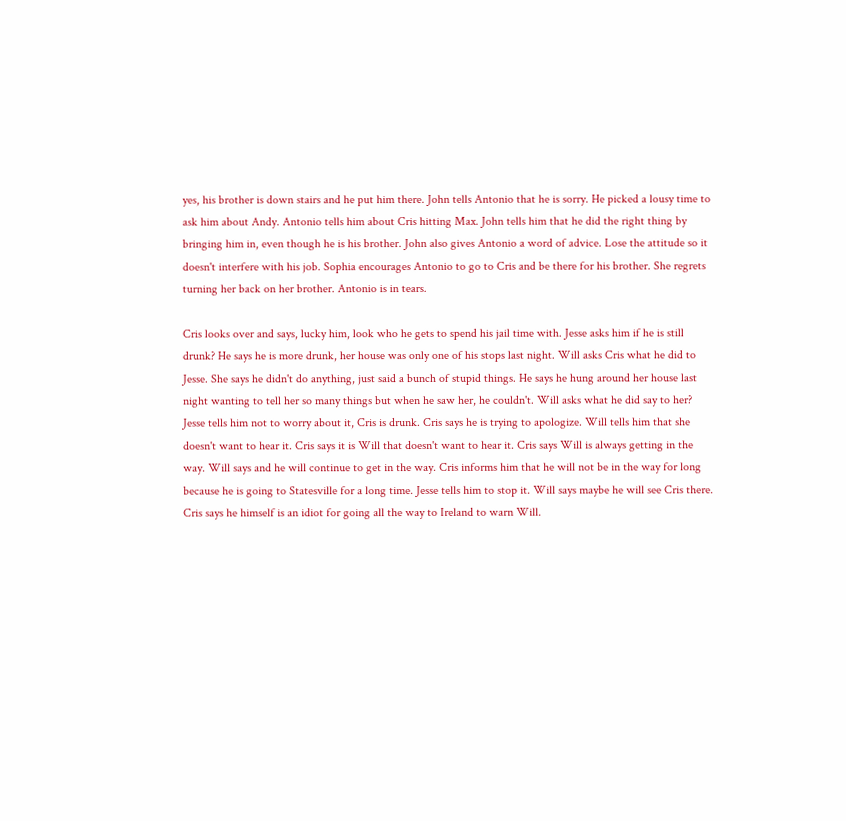yes, his brother is down stairs and he put him there. John tells Antonio that he is sorry. He picked a lousy time to ask him about Andy. Antonio tells him about Cris hitting Max. John tells him that he did the right thing by bringing him in, even though he is his brother. John also gives Antonio a word of advice. Lose the attitude so it doesn't interfere with his job. Sophia encourages Antonio to go to Cris and be there for his brother. She regrets turning her back on her brother. Antonio is in tears.

Cris looks over and says, lucky him, look who he gets to spend his jail time with. Jesse asks him if he is still drunk? He says he is more drunk, her house was only one of his stops last night. Will asks Cris what he did to Jesse. She says he didn't do anything, just said a bunch of stupid things. He says he hung around her house last night wanting to tell her so many things but when he saw her, he couldn't. Will asks what he did say to her? Jesse tells him not to worry about it, Cris is drunk. Cris says he is trying to apologize. Will tells him that she doesn't want to hear it. Cris says it is Will that doesn't want to hear it. Cris says Will is always getting in the way. Will says and he will continue to get in the way. Cris informs him that he will not be in the way for long because he is going to Statesville for a long time. Jesse tells him to stop it. Will says maybe he will see Cris there. Cris says he himself is an idiot for going all the way to Ireland to warn Will.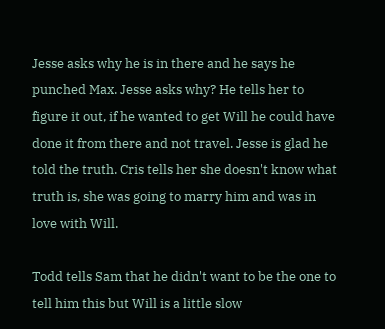Jesse asks why he is in there and he says he punched Max. Jesse asks why? He tells her to figure it out, if he wanted to get Will he could have done it from there and not travel. Jesse is glad he told the truth. Cris tells her she doesn't know what truth is, she was going to marry him and was in love with Will.

Todd tells Sam that he didn't want to be the one to tell him this but Will is a little slow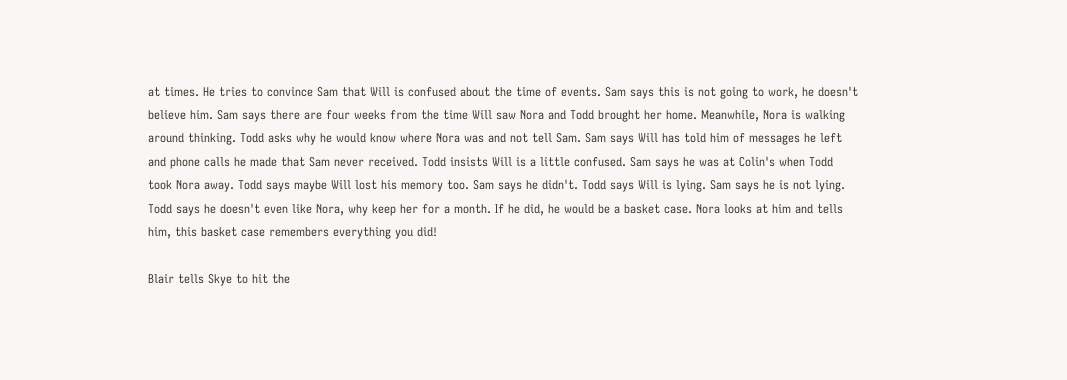at times. He tries to convince Sam that Will is confused about the time of events. Sam says this is not going to work, he doesn't believe him. Sam says there are four weeks from the time Will saw Nora and Todd brought her home. Meanwhile, Nora is walking around thinking. Todd asks why he would know where Nora was and not tell Sam. Sam says Will has told him of messages he left and phone calls he made that Sam never received. Todd insists Will is a little confused. Sam says he was at Colin's when Todd took Nora away. Todd says maybe Will lost his memory too. Sam says he didn't. Todd says Will is lying. Sam says he is not lying. Todd says he doesn't even like Nora, why keep her for a month. If he did, he would be a basket case. Nora looks at him and tells him, this basket case remembers everything you did!

Blair tells Skye to hit the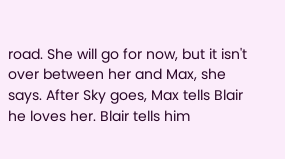road. She will go for now, but it isn't over between her and Max, she says. After Sky goes, Max tells Blair he loves her. Blair tells him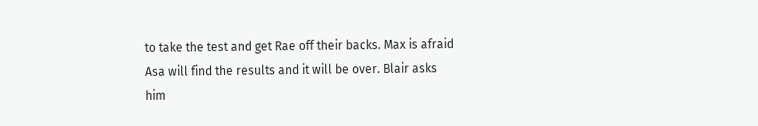to take the test and get Rae off their backs. Max is afraid Asa will find the results and it will be over. Blair asks him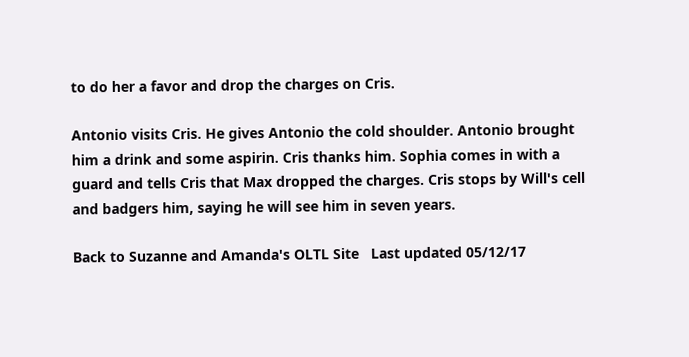to do her a favor and drop the charges on Cris.

Antonio visits Cris. He gives Antonio the cold shoulder. Antonio brought him a drink and some aspirin. Cris thanks him. Sophia comes in with a guard and tells Cris that Max dropped the charges. Cris stops by Will's cell and badgers him, saying he will see him in seven years.

Back to Suzanne and Amanda's OLTL Site   Last updated 05/12/17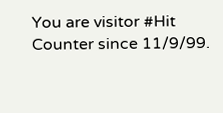You are visitor #Hit Counter since 11/9/99.